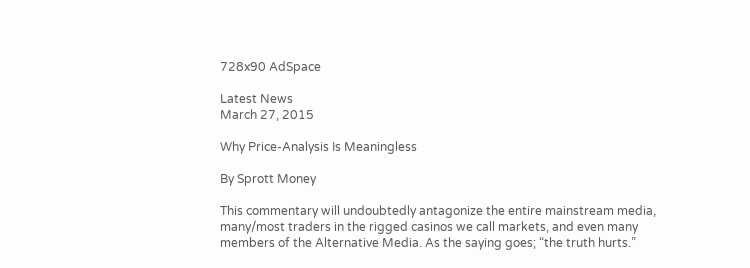728x90 AdSpace

Latest News
March 27, 2015

Why Price-Analysis Is Meaningless

By Sprott Money

This commentary will undoubtedly antagonize the entire mainstream media, many/most traders in the rigged casinos we call markets, and even many members of the Alternative Media. As the saying goes; “the truth hurts.”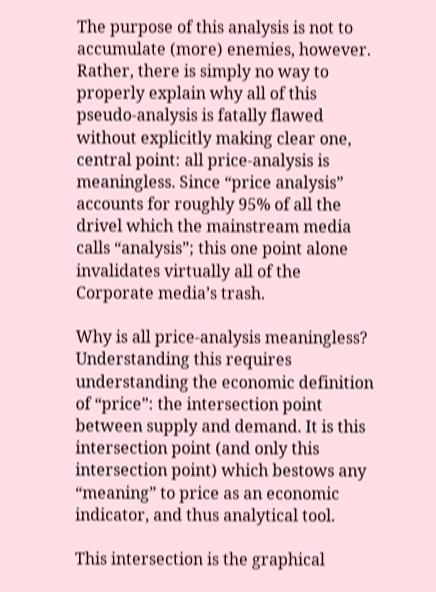The purpose of this analysis is not to accumulate (more) enemies, however. Rather, there is simply no way to properly explain why all of this pseudo-analysis is fatally flawed without explicitly making clear one, central point: all price-analysis is meaningless. Since “price analysis” accounts for roughly 95% of all the drivel which the mainstream media calls “analysis”; this one point alone invalidates virtually all of the Corporate media’s trash.

Why is all price-analysis meaningless? Understanding this requires understanding the economic definition of “price”: the intersection point between supply and demand. It is this intersection point (and only this intersection point) which bestows any “meaning” to price as an economic indicator, and thus analytical tool.

This intersection is the graphical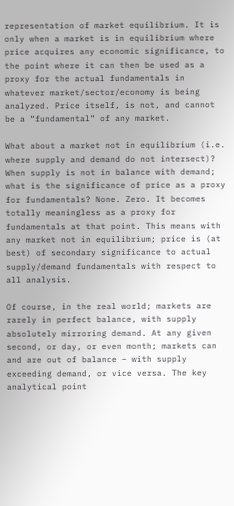representation of market equilibrium. It is only when a market is in equilibrium where price acquires any economic significance, to the point where it can then be used as a proxy for the actual fundamentals in whatever market/sector/economy is being analyzed. Price itself, is not, and cannot be a “fundamental” of any market.

What about a market not in equilibrium (i.e. where supply and demand do not intersect)? When supply is not in balance with demand; what is the significance of price as a proxy for fundamentals? None. Zero. It becomes totally meaningless as a proxy for fundamentals at that point. This means with any market not in equilibrium; price is (at best) of secondary significance to actual supply/demand fundamentals with respect to all analysis.

Of course, in the real world; markets are rarely in perfect balance, with supply absolutely mirroring demand. At any given second, or day, or even month; markets can and are out of balance – with supply exceeding demand, or vice versa. The key analytical point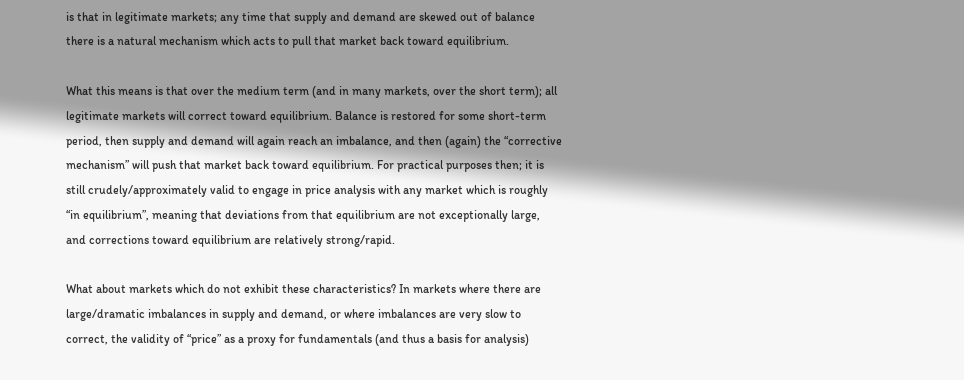is that in legitimate markets; any time that supply and demand are skewed out of balance there is a natural mechanism which acts to pull that market back toward equilibrium.

What this means is that over the medium term (and in many markets, over the short term); all legitimate markets will correct toward equilibrium. Balance is restored for some short-term period, then supply and demand will again reach an imbalance, and then (again) the “corrective mechanism” will push that market back toward equilibrium. For practical purposes then; it is still crudely/approximately valid to engage in price analysis with any market which is roughly “in equilibrium”, meaning that deviations from that equilibrium are not exceptionally large, and corrections toward equilibrium are relatively strong/rapid.

What about markets which do not exhibit these characteristics? In markets where there are large/dramatic imbalances in supply and demand, or where imbalances are very slow to correct, the validity of “price” as a proxy for fundamentals (and thus a basis for analysis)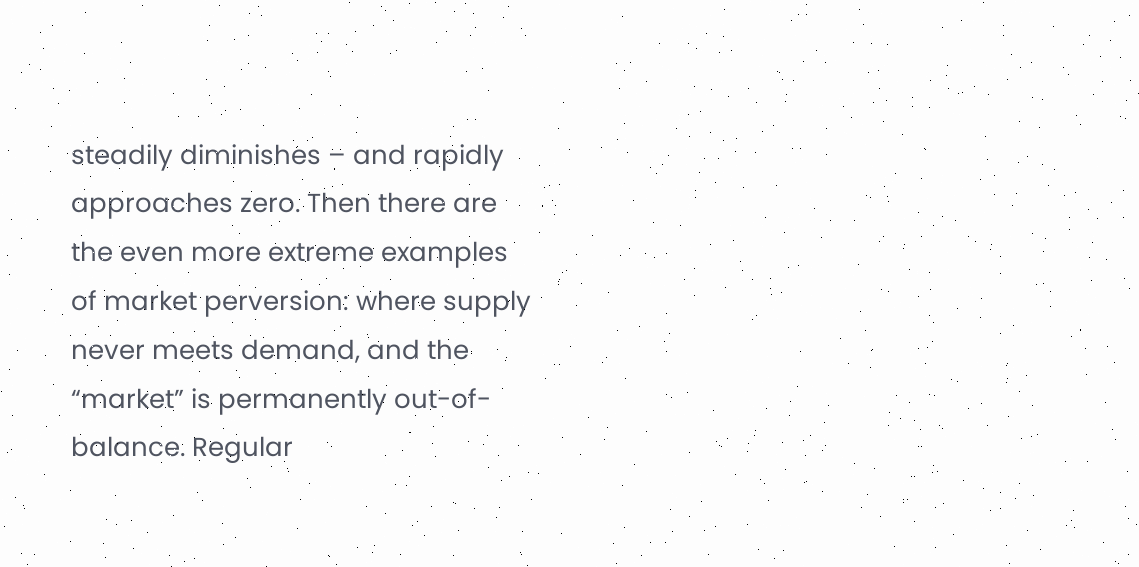steadily diminishes – and rapidly approaches zero. Then there are the even more extreme examples of market perversion: where supply never meets demand, and the “market” is permanently out-of-balance. Regular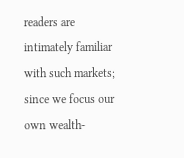readers are intimately familiar with such markets; since we focus our own wealth-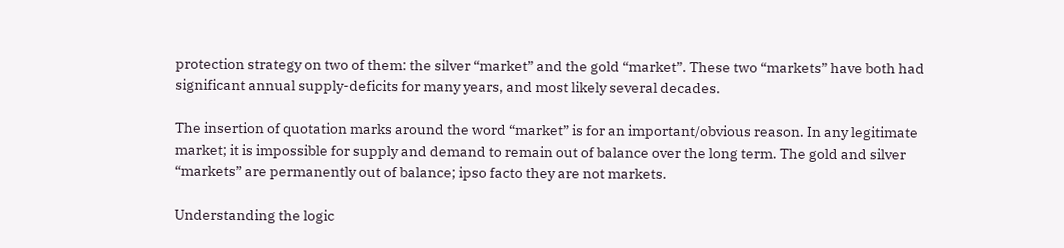protection strategy on two of them: the silver “market” and the gold “market”. These two “markets” have both had significant annual supply-deficits for many years, and most likely several decades.

The insertion of quotation marks around the word “market” is for an important/obvious reason. In any legitimate market; it is impossible for supply and demand to remain out of balance over the long term. The gold and silver “markets” are permanently out of balance; ipso facto they are not markets.

Understanding the logic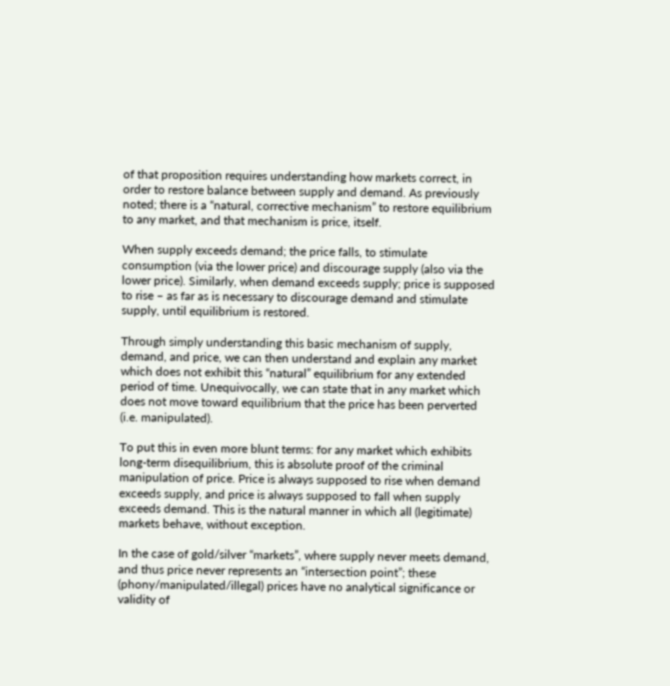of that proposition requires understanding how markets correct, in order to restore balance between supply and demand. As previously noted; there is a “natural, corrective mechanism” to restore equilibrium to any market, and that mechanism is price, itself.

When supply exceeds demand; the price falls, to stimulate consumption (via the lower price) and discourage supply (also via the lower price). Similarly, when demand exceeds supply; price is supposed to rise – as far as is necessary to discourage demand and stimulate supply, until equilibrium is restored.

Through simply understanding this basic mechanism of supply, demand, and price, we can then understand and explain any market which does not exhibit this “natural” equilibrium for any extended period of time. Unequivocally, we can state that in any market which does not move toward equilibrium that the price has been perverted (i.e. manipulated).

To put this in even more blunt terms: for any market which exhibits long-term disequilibrium, this is absolute proof of the criminal manipulation of price. Price is always supposed to rise when demand exceeds supply, and price is always supposed to fall when supply exceeds demand. This is the natural manner in which all (legitimate) markets behave, without exception.

In the case of gold/silver “markets”, where supply never meets demand, and thus price never represents an “intersection point”; these (phony/manipulated/illegal) prices have no analytical significance or validity of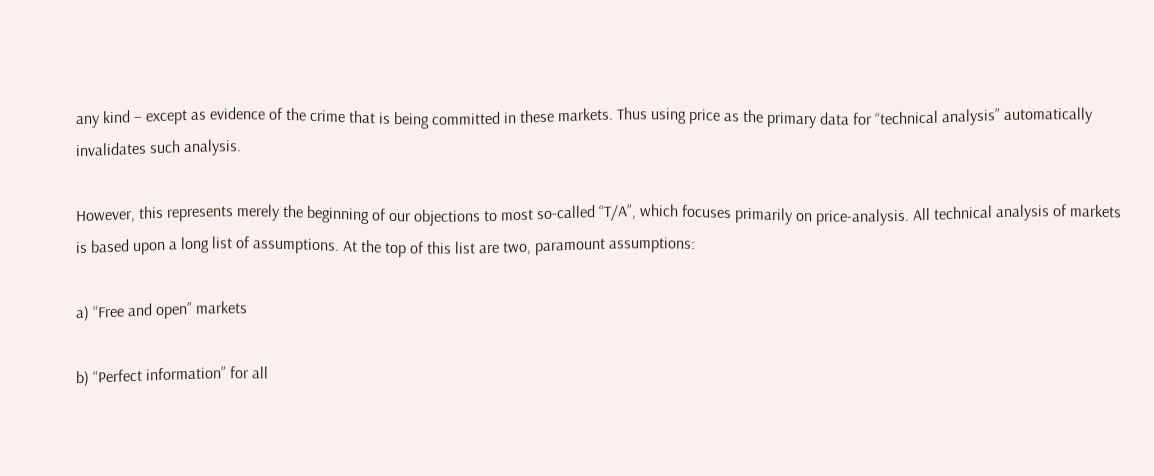any kind – except as evidence of the crime that is being committed in these markets. Thus using price as the primary data for “technical analysis” automatically invalidates such analysis.

However, this represents merely the beginning of our objections to most so-called “T/A”, which focuses primarily on price-analysis. All technical analysis of markets is based upon a long list of assumptions. At the top of this list are two, paramount assumptions:

a) “Free and open” markets

b) “Perfect information” for all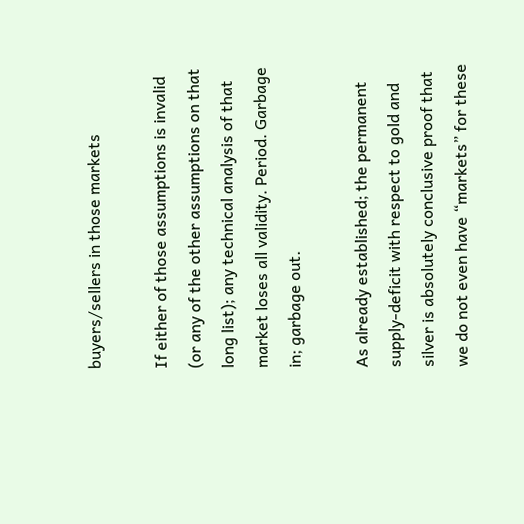buyers/sellers in those markets

If either of those assumptions is invalid (or any of the other assumptions on that long list); any technical analysis of that market loses all validity. Period. Garbage in; garbage out.

As already established; the permanent supply-deficit with respect to gold and silver is absolutely conclusive proof that we do not even have “markets” for these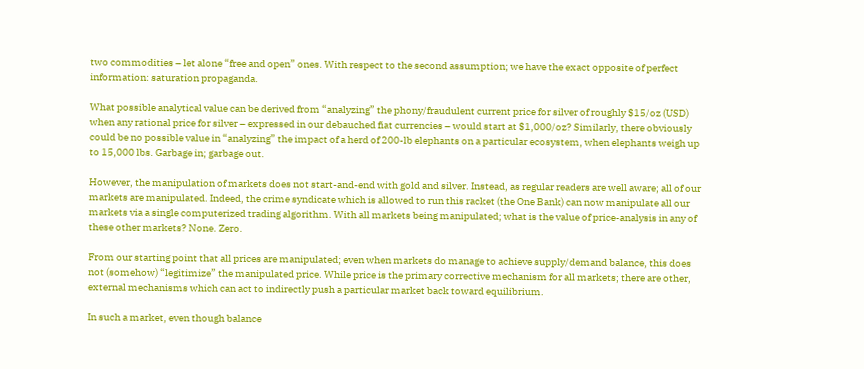two commodities – let alone “free and open” ones. With respect to the second assumption; we have the exact opposite of perfect information: saturation propaganda.

What possible analytical value can be derived from “analyzing” the phony/fraudulent current price for silver of roughly $15/oz (USD) when any rational price for silver – expressed in our debauched fiat currencies – would start at $1,000/oz? Similarly, there obviously could be no possible value in “analyzing” the impact of a herd of 200-lb elephants on a particular ecosystem, when elephants weigh up to 15,000 lbs. Garbage in; garbage out.

However, the manipulation of markets does not start-and-end with gold and silver. Instead, as regular readers are well aware; all of our markets are manipulated. Indeed, the crime syndicate which is allowed to run this racket (the One Bank) can now manipulate all our markets via a single computerized trading algorithm. With all markets being manipulated; what is the value of price-analysis in any of these other markets? None. Zero.

From our starting point that all prices are manipulated; even when markets do manage to achieve supply/demand balance, this does not (somehow) “legitimize” the manipulated price. While price is the primary corrective mechanism for all markets; there are other, external mechanisms which can act to indirectly push a particular market back toward equilibrium.

In such a market, even though balance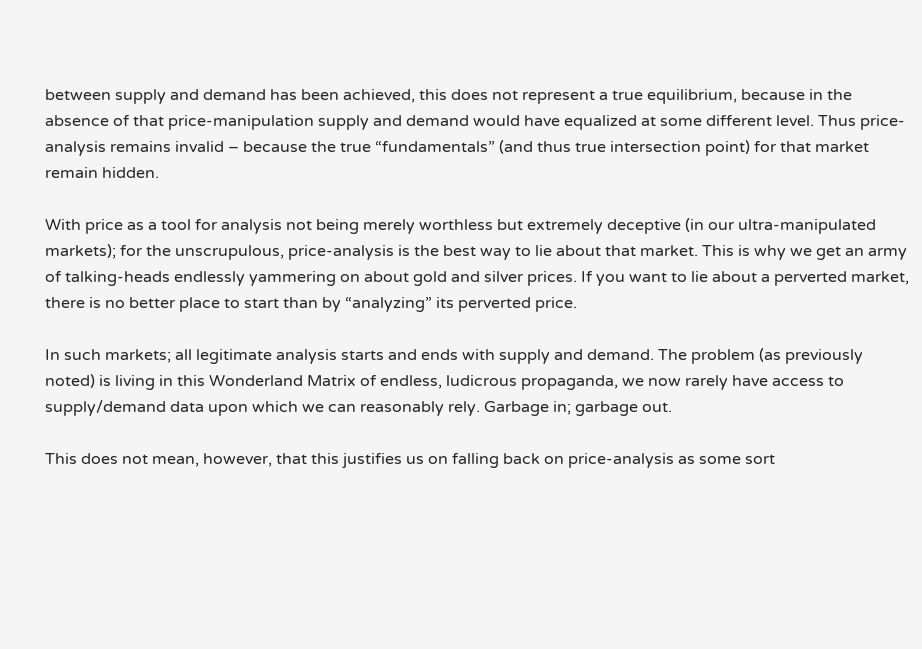between supply and demand has been achieved, this does not represent a true equilibrium, because in the absence of that price-manipulation supply and demand would have equalized at some different level. Thus price-analysis remains invalid – because the true “fundamentals” (and thus true intersection point) for that market remain hidden.

With price as a tool for analysis not being merely worthless but extremely deceptive (in our ultra-manipulated markets); for the unscrupulous, price-analysis is the best way to lie about that market. This is why we get an army of talking-heads endlessly yammering on about gold and silver prices. If you want to lie about a perverted market, there is no better place to start than by “analyzing” its perverted price.

In such markets; all legitimate analysis starts and ends with supply and demand. The problem (as previously noted) is living in this Wonderland Matrix of endless, ludicrous propaganda, we now rarely have access to supply/demand data upon which we can reasonably rely. Garbage in; garbage out.

This does not mean, however, that this justifies us on falling back on price-analysis as some sort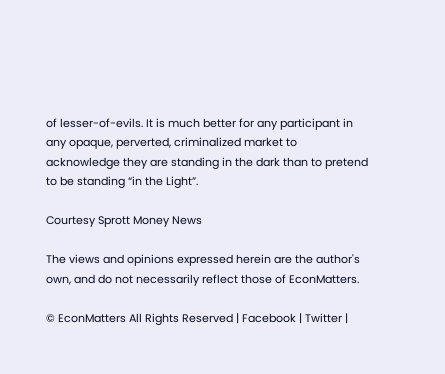of lesser-of-evils. It is much better for any participant in any opaque, perverted, criminalized market to acknowledge they are standing in the dark than to pretend to be standing “in the Light”.

Courtesy Sprott Money News

The views and opinions expressed herein are the author's own, and do not necessarily reflect those of EconMatters.

© EconMatters All Rights Reserved | Facebook | Twitter |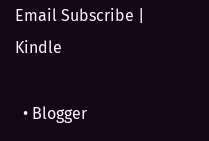Email Subscribe | Kindle

  • Blogger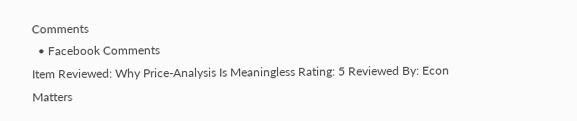Comments
  • Facebook Comments
Item Reviewed: Why Price-Analysis Is Meaningless Rating: 5 Reviewed By: Econ Matters